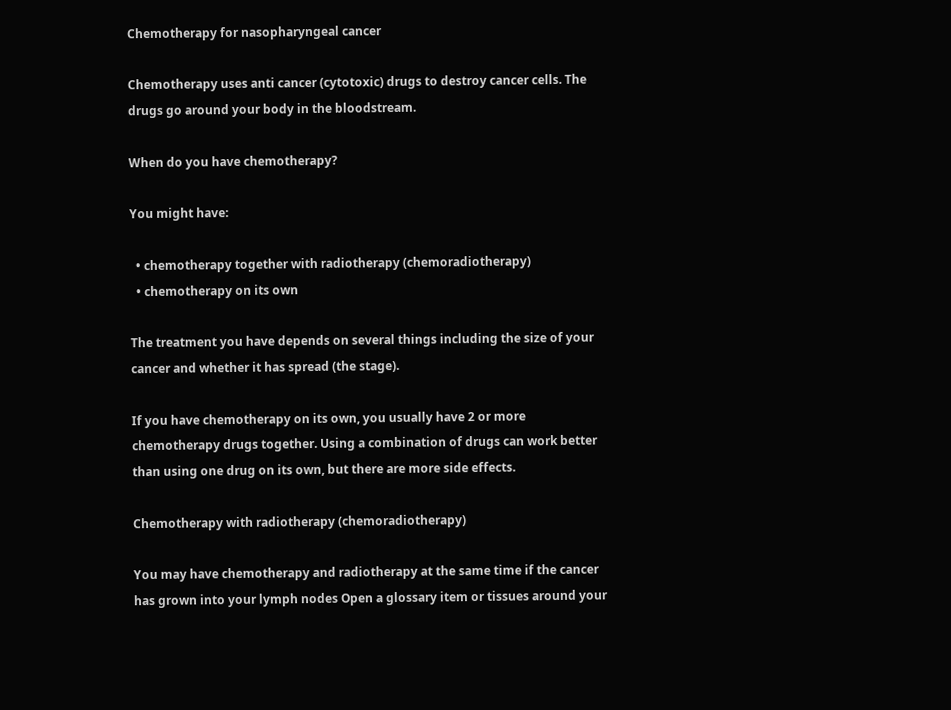Chemotherapy for nasopharyngeal cancer

Chemotherapy uses anti cancer (cytotoxic) drugs to destroy cancer cells. The drugs go around your body in the bloodstream.

When do you have chemotherapy?

You might have:

  • chemotherapy together with radiotherapy (chemoradiotherapy)
  • chemotherapy on its own

The treatment you have depends on several things including the size of your cancer and whether it has spread (the stage).

If you have chemotherapy on its own, you usually have 2 or more chemotherapy drugs together. Using a combination of drugs can work better than using one drug on its own, but there are more side effects.

Chemotherapy with radiotherapy (chemoradiotherapy)

You may have chemotherapy and radiotherapy at the same time if the cancer has grown into your lymph nodes Open a glossary item or tissues around your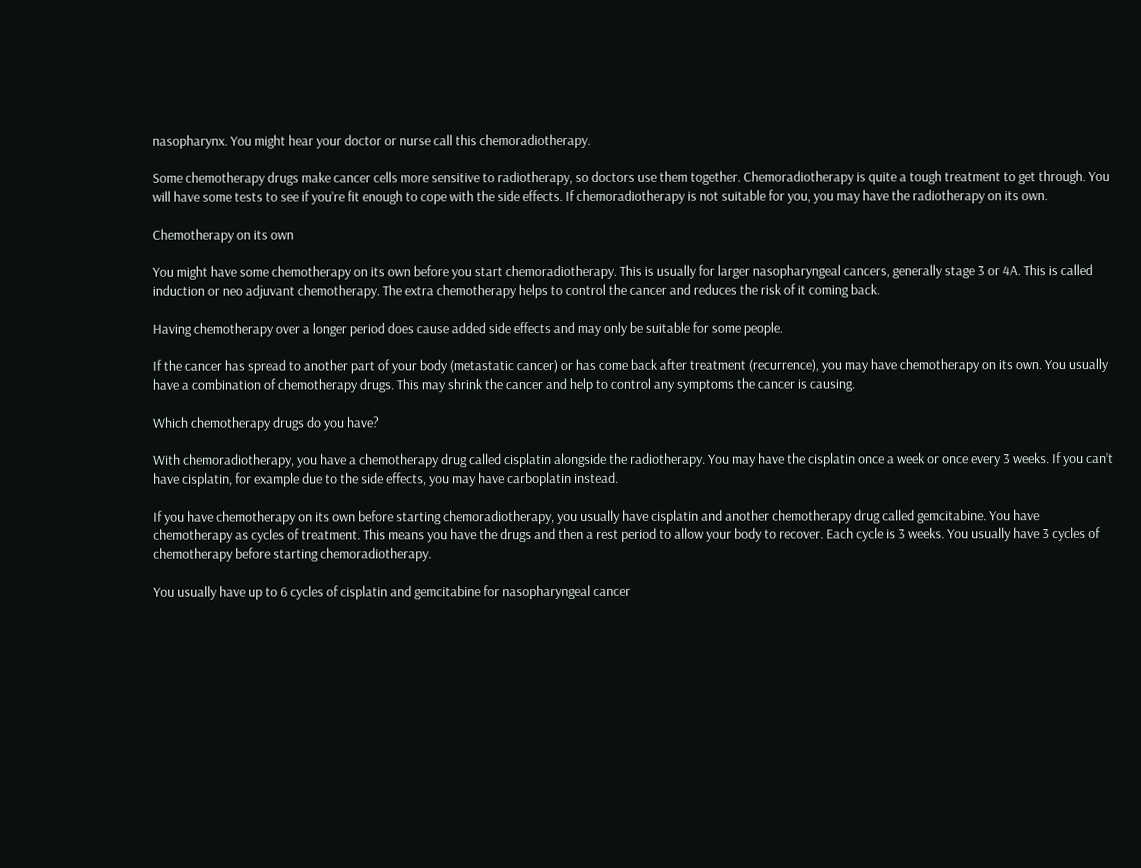nasopharynx. You might hear your doctor or nurse call this chemoradiotherapy.

Some chemotherapy drugs make cancer cells more sensitive to radiotherapy, so doctors use them together. Chemoradiotherapy is quite a tough treatment to get through. You will have some tests to see if you’re fit enough to cope with the side effects. If chemoradiotherapy is not suitable for you, you may have the radiotherapy on its own.

Chemotherapy on its own

You might have some chemotherapy on its own before you start chemoradiotherapy. This is usually for larger nasopharyngeal cancers, generally stage 3 or 4A. This is called induction or neo adjuvant chemotherapy. The extra chemotherapy helps to control the cancer and reduces the risk of it coming back.

Having chemotherapy over a longer period does cause added side effects and may only be suitable for some people.

If the cancer has spread to another part of your body (metastatic cancer) or has come back after treatment (recurrence), you may have chemotherapy on its own. You usually have a combination of chemotherapy drugs. This may shrink the cancer and help to control any symptoms the cancer is causing.

Which chemotherapy drugs do you have?

With chemoradiotherapy, you have a chemotherapy drug called cisplatin alongside the radiotherapy. You may have the cisplatin once a week or once every 3 weeks. If you can’t have cisplatin, for example due to the side effects, you may have carboplatin instead.

If you have chemotherapy on its own before starting chemoradiotherapy, you usually have cisplatin and another chemotherapy drug called gemcitabine. You have chemotherapy as cycles of treatment. This means you have the drugs and then a rest period to allow your body to recover. Each cycle is 3 weeks. You usually have 3 cycles of chemotherapy before starting chemoradiotherapy.

You usually have up to 6 cycles of cisplatin and gemcitabine for nasopharyngeal cancer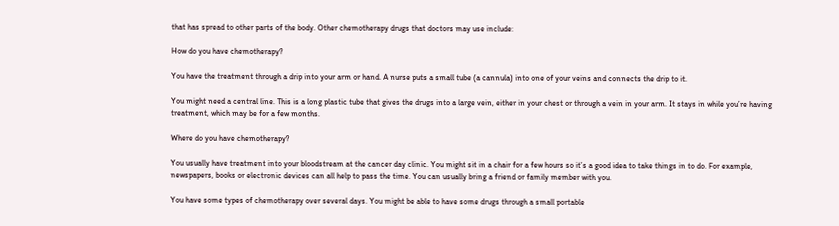that has spread to other parts of the body. Other chemotherapy drugs that doctors may use include:

How do you have chemotherapy?

You have the treatment through a drip into your arm or hand. A nurse puts a small tube (a cannula) into one of your veins and connects the drip to it.

You might need a central line. This is a long plastic tube that gives the drugs into a large vein, either in your chest or through a vein in your arm. It stays in while you’re having treatment, which may be for a few months.

Where do you have chemotherapy?

You usually have treatment into your bloodstream at the cancer day clinic. You might sit in a chair for a few hours so it’s a good idea to take things in to do. For example, newspapers, books or electronic devices can all help to pass the time. You can usually bring a friend or family member with you.

You have some types of chemotherapy over several days. You might be able to have some drugs through a small portable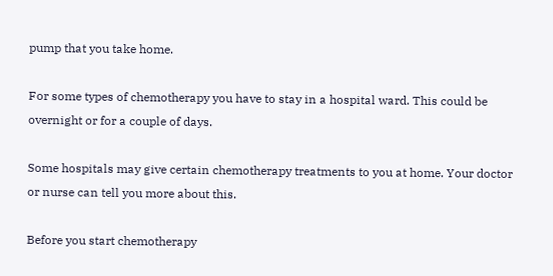pump that you take home.

For some types of chemotherapy you have to stay in a hospital ward. This could be overnight or for a couple of days.

Some hospitals may give certain chemotherapy treatments to you at home. Your doctor or nurse can tell you more about this.

Before you start chemotherapy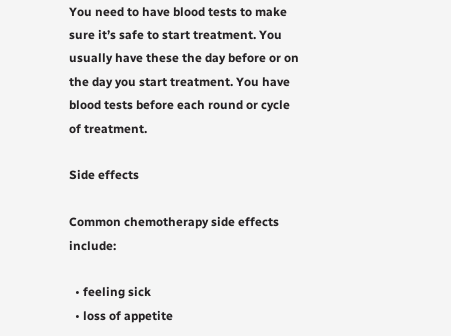You need to have blood tests to make sure it’s safe to start treatment. You usually have these the day before or on the day you start treatment. You have blood tests before each round or cycle of treatment.

Side effects

Common chemotherapy side effects include:

  • feeling sick
  • loss of appetite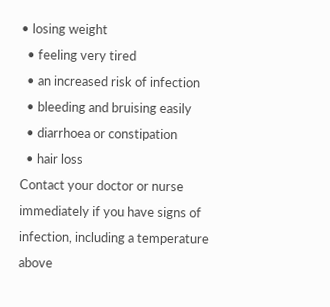• losing weight
  • feeling very tired
  • an increased risk of infection
  • bleeding and bruising easily
  • diarrhoea or constipation
  • hair loss
Contact your doctor or nurse immediately if you have signs of infection, including a temperature above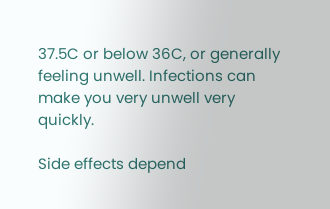37.5C or below 36C, or generally feeling unwell. Infections can make you very unwell very quickly.

Side effects depend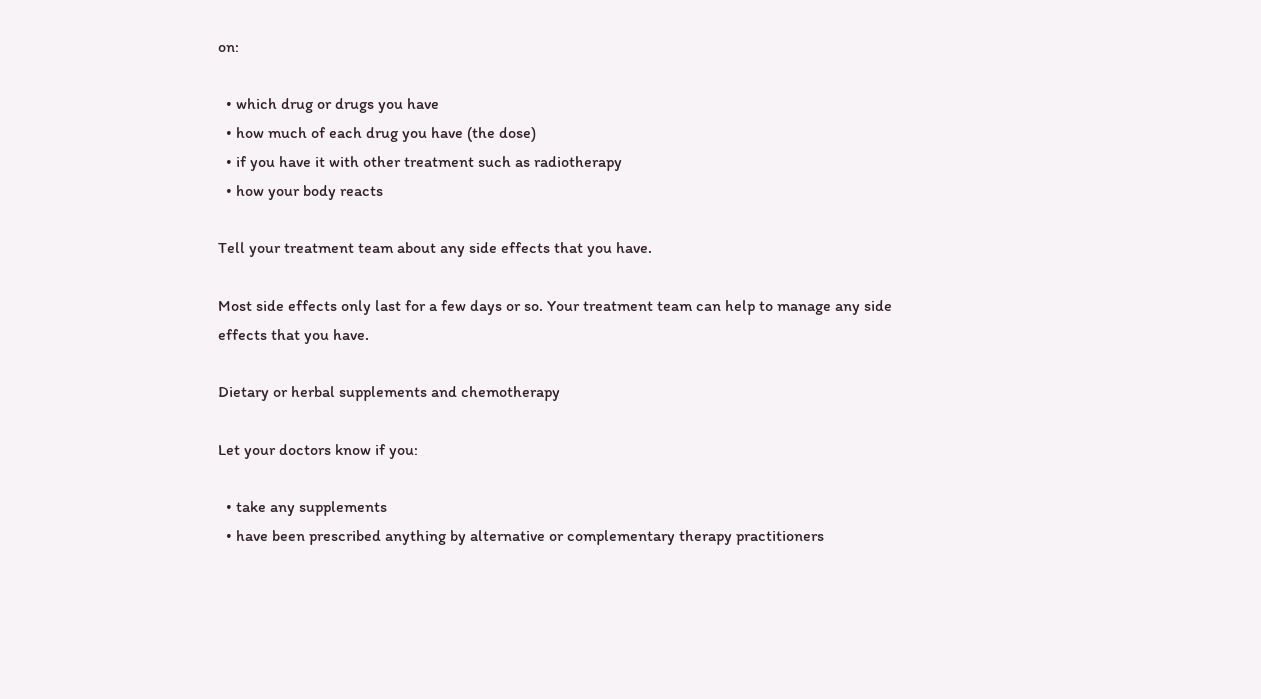on:

  • which drug or drugs you have
  • how much of each drug you have (the dose)
  • if you have it with other treatment such as radiotherapy
  • how your body reacts

Tell your treatment team about any side effects that you have.

Most side effects only last for a few days or so. Your treatment team can help to manage any side effects that you have.

Dietary or herbal supplements and chemotherapy

Let your doctors know if you:

  • take any supplements
  • have been prescribed anything by alternative or complementary therapy practitioners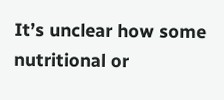It’s unclear how some nutritional or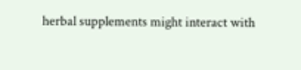herbal supplements might interact with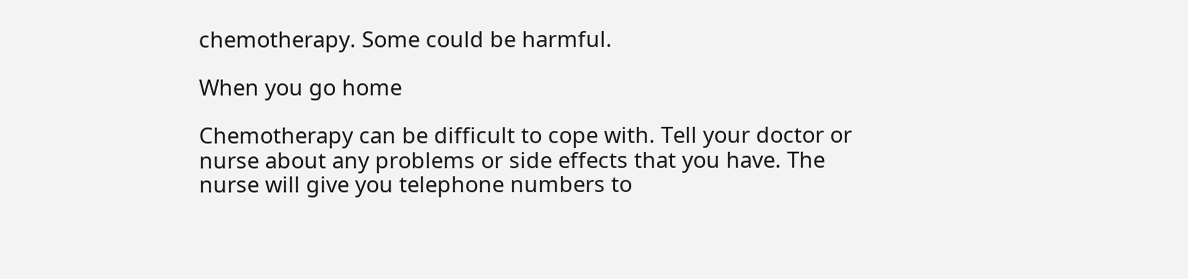chemotherapy. Some could be harmful.

When you go home

Chemotherapy can be difficult to cope with. Tell your doctor or nurse about any problems or side effects that you have. The nurse will give you telephone numbers to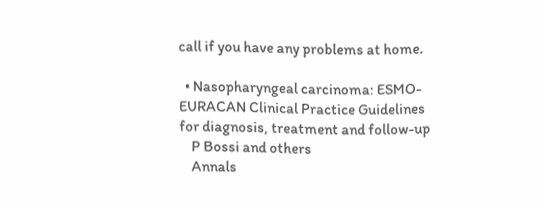call if you have any problems at home.

  • Nasopharyngeal carcinoma: ESMO-EURACAN Clinical Practice Guidelines for diagnosis, treatment and follow-up
    P Bossi and others
    Annals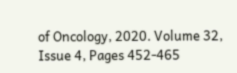of Oncology, 2020. Volume 32, Issue 4, Pages 452-465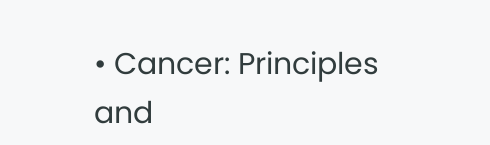• Cancer: Principles and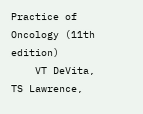Practice of Oncology (11th edition)
    VT DeVita, TS Lawrence,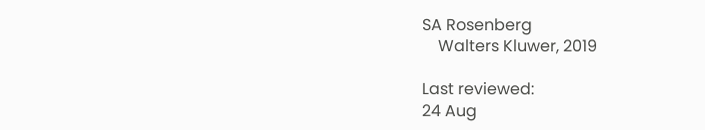SA Rosenberg
    Walters Kluwer, 2019

Last reviewed:
24 Aug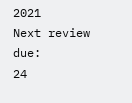2021
Next review due:
24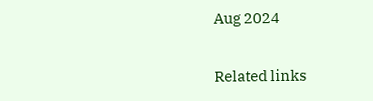Aug 2024

Related links